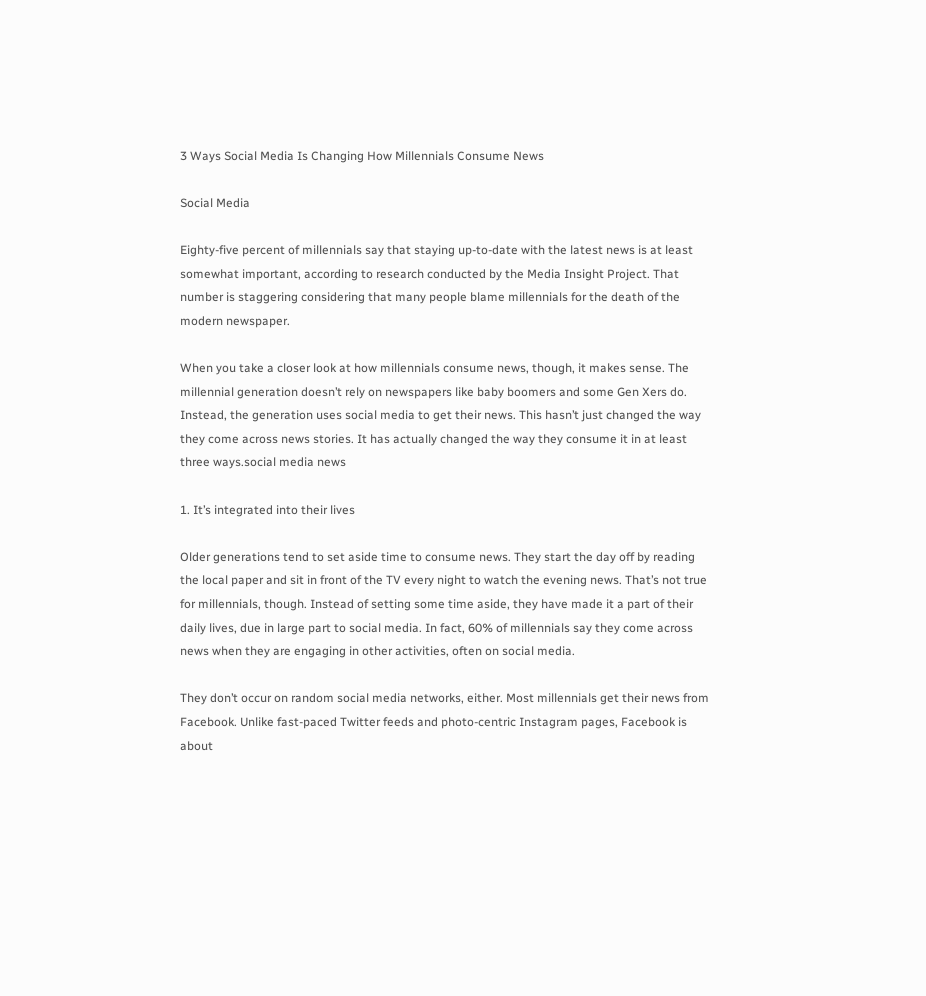3 Ways Social Media Is Changing How Millennials Consume News

Social Media

Eighty-five percent of millennials say that staying up-to-date with the latest news is at least somewhat important, according to research conducted by the Media Insight Project. That number is staggering considering that many people blame millennials for the death of the modern newspaper.

When you take a closer look at how millennials consume news, though, it makes sense. The millennial generation doesn’t rely on newspapers like baby boomers and some Gen Xers do. Instead, the generation uses social media to get their news. This hasn’t just changed the way they come across news stories. It has actually changed the way they consume it in at least three ways.social media news

1. It’s integrated into their lives

Older generations tend to set aside time to consume news. They start the day off by reading the local paper and sit in front of the TV every night to watch the evening news. That’s not true for millennials, though. Instead of setting some time aside, they have made it a part of their daily lives, due in large part to social media. In fact, 60% of millennials say they come across news when they are engaging in other activities, often on social media.

They don’t occur on random social media networks, either. Most millennials get their news from Facebook. Unlike fast-paced Twitter feeds and photo-centric Instagram pages, Facebook is about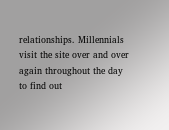relationships. Millennials visit the site over and over again throughout the day to find out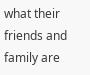what their friends and family are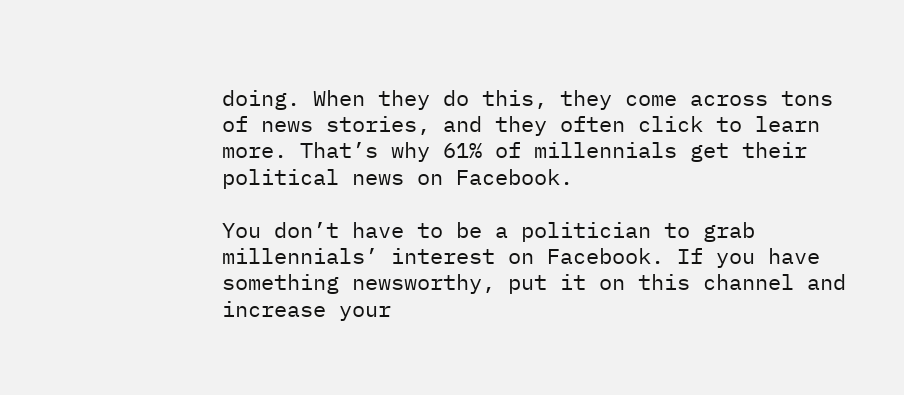doing. When they do this, they come across tons of news stories, and they often click to learn more. That’s why 61% of millennials get their political news on Facebook.

You don’t have to be a politician to grab millennials’ interest on Facebook. If you have something newsworthy, put it on this channel and increase your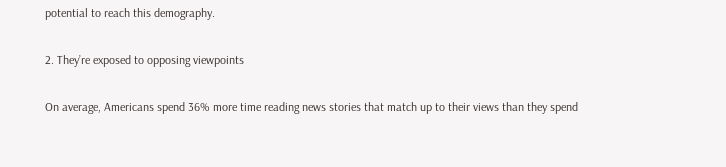potential to reach this demography.

2. They’re exposed to opposing viewpoints

On average, Americans spend 36% more time reading news stories that match up to their views than they spend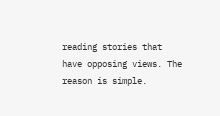reading stories that have opposing views. The reason is simple.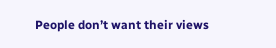People don’t want their views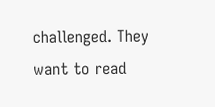challenged. They want to read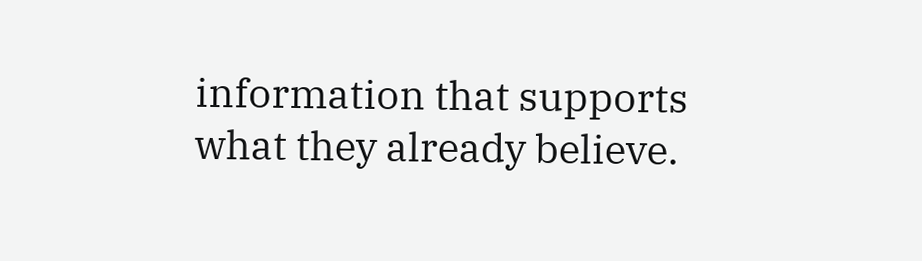information that supports what they already believe.